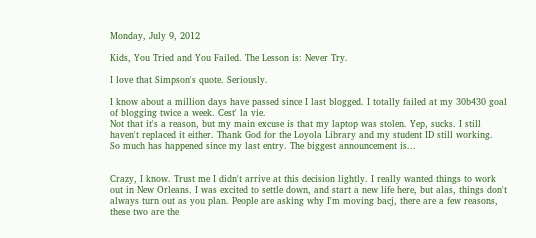Monday, July 9, 2012

Kids, You Tried and You Failed. The Lesson is: Never Try.

I love that Simpson's quote. Seriously.

I know about a million days have passed since I last blogged. I totally failed at my 30b430 goal of blogging twice a week. Cest' la vie.
Not that it's a reason, but my main excuse is that my laptop was stolen. Yep, sucks. I still haven't replaced it either. Thank God for the Loyola Library and my student ID still working.
So much has happened since my last entry. The biggest announcement is...


Crazy, I know. Trust me I didn't arrive at this decision lightly. I really wanted things to work out in New Orleans. I was excited to settle down, and start a new life here, but alas, things don't always turn out as you plan. People are asking why I'm moving bacj, there are a few reasons, these two are the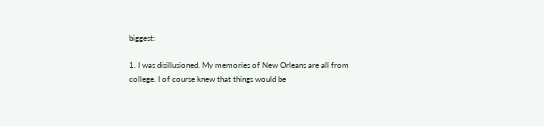biggest:

1. I was disillusioned. My memories of New Orleans are all from college. I of course knew that things would be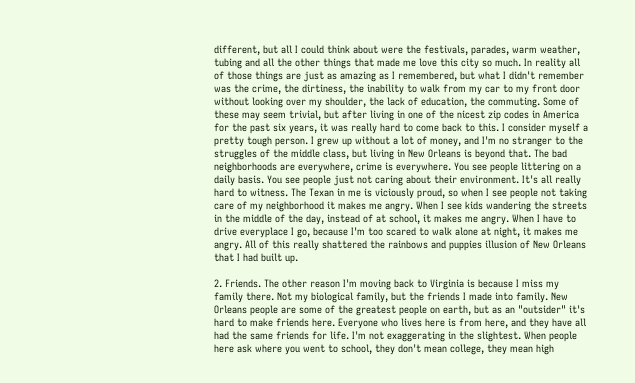different, but all I could think about were the festivals, parades, warm weather, tubing and all the other things that made me love this city so much. In reality all of those things are just as amazing as I remembered, but what I didn't remember was the crime, the dirtiness, the inability to walk from my car to my front door without looking over my shoulder, the lack of education, the commuting. Some of these may seem trivial, but after living in one of the nicest zip codes in America for the past six years, it was really hard to come back to this. I consider myself a pretty tough person. I grew up without a lot of money, and I'm no stranger to the struggles of the middle class, but living in New Orleans is beyond that. The bad neighborhoods are everywhere, crime is everywhere. You see people littering on a daily basis. You see people just not caring about their environment. It's all really hard to witness. The Texan in me is viciously proud, so when I see people not taking care of my neighborhood it makes me angry. When I see kids wandering the streets in the middle of the day, instead of at school, it makes me angry. When I have to drive everyplace I go, because I'm too scared to walk alone at night, it makes me angry. All of this really shattered the rainbows and puppies illusion of New Orleans that I had built up.

2. Friends. The other reason I'm moving back to Virginia is because I miss my family there. Not my biological family, but the friends I made into family. New Orleans people are some of the greatest people on earth, but as an "outsider" it's hard to make friends here. Everyone who lives here is from here, and they have all had the same friends for life. I'm not exaggerating in the slightest. When people here ask where you went to school, they don't mean college, they mean high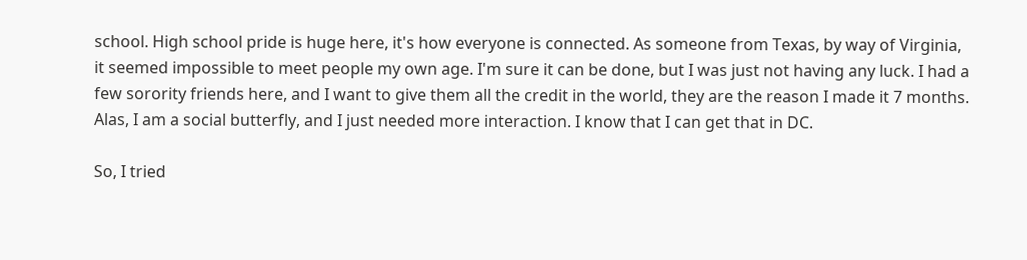school. High school pride is huge here, it's how everyone is connected. As someone from Texas, by way of Virginia, it seemed impossible to meet people my own age. I'm sure it can be done, but I was just not having any luck. I had a few sorority friends here, and I want to give them all the credit in the world, they are the reason I made it 7 months. Alas, I am a social butterfly, and I just needed more interaction. I know that I can get that in DC.

So, I tried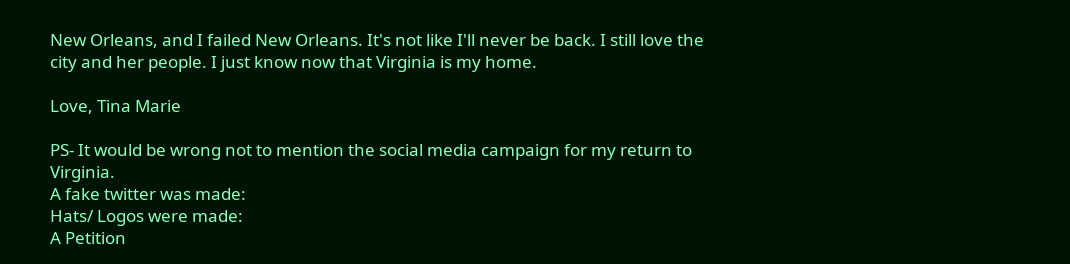New Orleans, and I failed New Orleans. It's not like I'll never be back. I still love the city and her people. I just know now that Virginia is my home.

Love, Tina Marie

PS- It would be wrong not to mention the social media campaign for my return to Virginia.
A fake twitter was made:
Hats/ Logos were made:
A Petition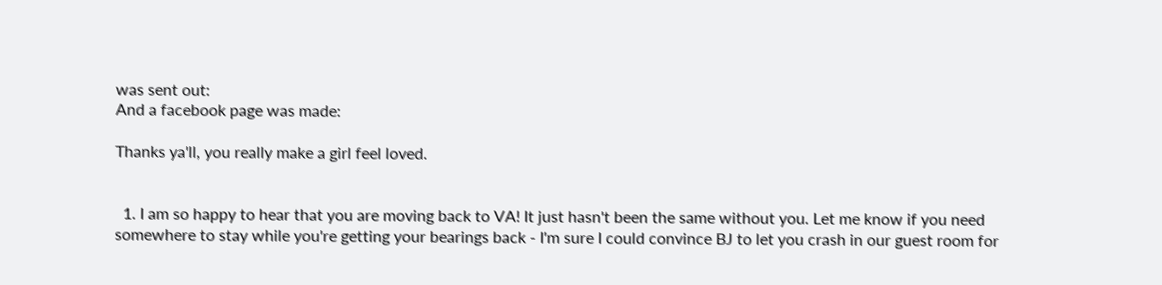was sent out:
And a facebook page was made:

Thanks ya'll, you really make a girl feel loved.


  1. I am so happy to hear that you are moving back to VA! It just hasn't been the same without you. Let me know if you need somewhere to stay while you're getting your bearings back - I'm sure I could convince BJ to let you crash in our guest room for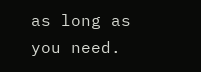as long as you need.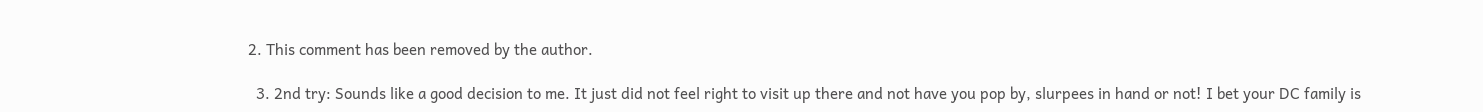2. This comment has been removed by the author.

  3. 2nd try: Sounds like a good decision to me. It just did not feel right to visit up there and not have you pop by, slurpees in hand or not! I bet your DC family is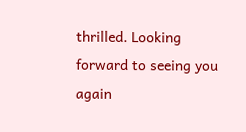thrilled. Looking forward to seeing you again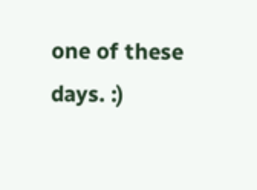one of these days. :)